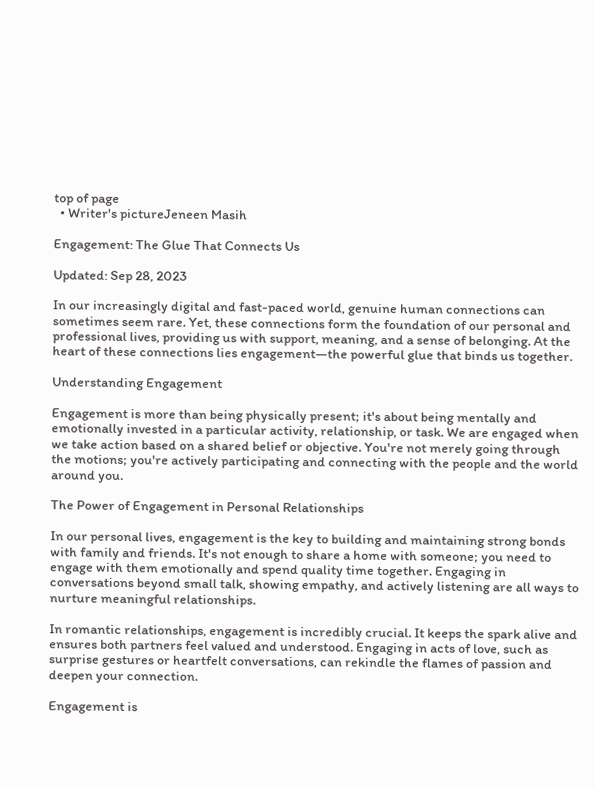top of page
  • Writer's pictureJeneen Masih

Engagement: The Glue That Connects Us

Updated: Sep 28, 2023

In our increasingly digital and fast-paced world, genuine human connections can sometimes seem rare. Yet, these connections form the foundation of our personal and professional lives, providing us with support, meaning, and a sense of belonging. At the heart of these connections lies engagement—the powerful glue that binds us together.

Understanding Engagement

Engagement is more than being physically present; it's about being mentally and emotionally invested in a particular activity, relationship, or task. We are engaged when we take action based on a shared belief or objective. You're not merely going through the motions; you're actively participating and connecting with the people and the world around you.

The Power of Engagement in Personal Relationships

In our personal lives, engagement is the key to building and maintaining strong bonds with family and friends. It's not enough to share a home with someone; you need to engage with them emotionally and spend quality time together. Engaging in conversations beyond small talk, showing empathy, and actively listening are all ways to nurture meaningful relationships.

In romantic relationships, engagement is incredibly crucial. It keeps the spark alive and ensures both partners feel valued and understood. Engaging in acts of love, such as surprise gestures or heartfelt conversations, can rekindle the flames of passion and deepen your connection.

Engagement is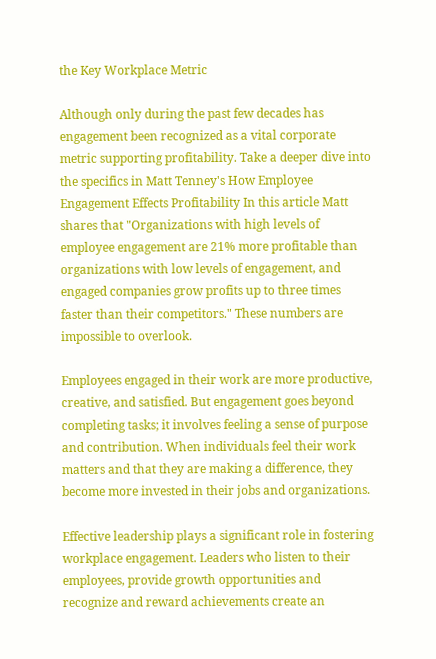the Key Workplace Metric

Although only during the past few decades has engagement been recognized as a vital corporate metric supporting profitability. Take a deeper dive into the specifics in Matt Tenney's How Employee Engagement Effects Profitability In this article Matt shares that "Organizations with high levels of employee engagement are 21% more profitable than organizations with low levels of engagement, and engaged companies grow profits up to three times faster than their competitors." These numbers are impossible to overlook.

Employees engaged in their work are more productive, creative, and satisfied. But engagement goes beyond completing tasks; it involves feeling a sense of purpose and contribution. When individuals feel their work matters and that they are making a difference, they become more invested in their jobs and organizations.

Effective leadership plays a significant role in fostering workplace engagement. Leaders who listen to their employees, provide growth opportunities and recognize and reward achievements create an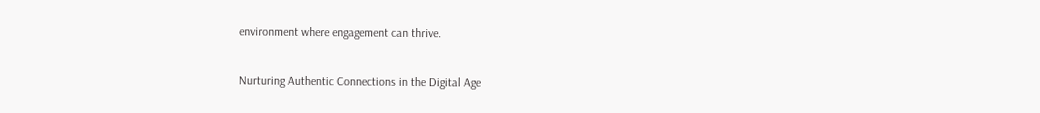environment where engagement can thrive.

Nurturing Authentic Connections in the Digital Age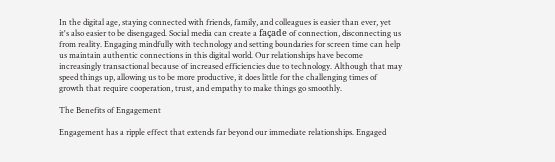In the digital age, staying connected with friends, family, and colleagues is easier than ever, yet it's also easier to be disengaged. Social media can create a façade of connection, disconnecting us from reality. Engaging mindfully with technology and setting boundaries for screen time can help us maintain authentic connections in this digital world. Our relationships have become increasingly transactional because of increased efficiencies due to technology. Although that may speed things up, allowing us to be more productive, it does little for the challenging times of growth that require cooperation, trust, and empathy to make things go smoothly.

The Benefits of Engagement

Engagement has a ripple effect that extends far beyond our immediate relationships. Engaged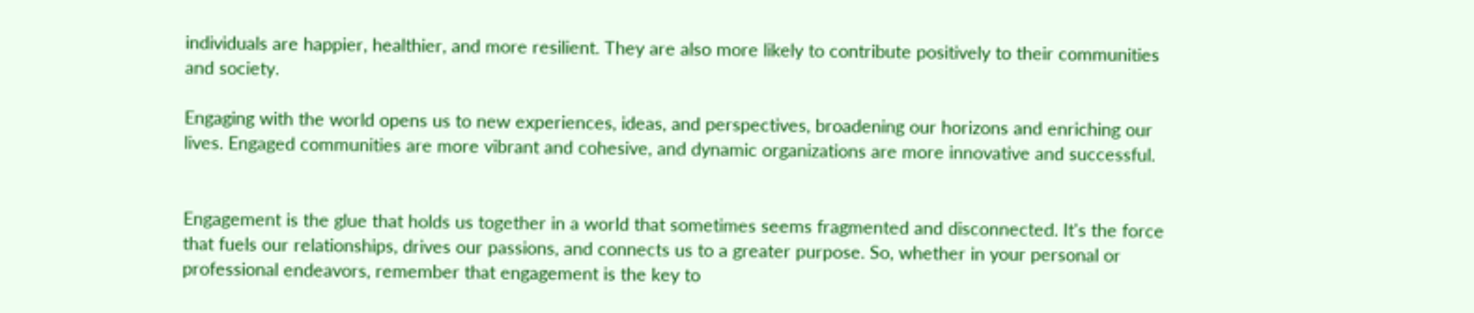individuals are happier, healthier, and more resilient. They are also more likely to contribute positively to their communities and society.

Engaging with the world opens us to new experiences, ideas, and perspectives, broadening our horizons and enriching our lives. Engaged communities are more vibrant and cohesive, and dynamic organizations are more innovative and successful.


Engagement is the glue that holds us together in a world that sometimes seems fragmented and disconnected. It's the force that fuels our relationships, drives our passions, and connects us to a greater purpose. So, whether in your personal or professional endeavors, remember that engagement is the key to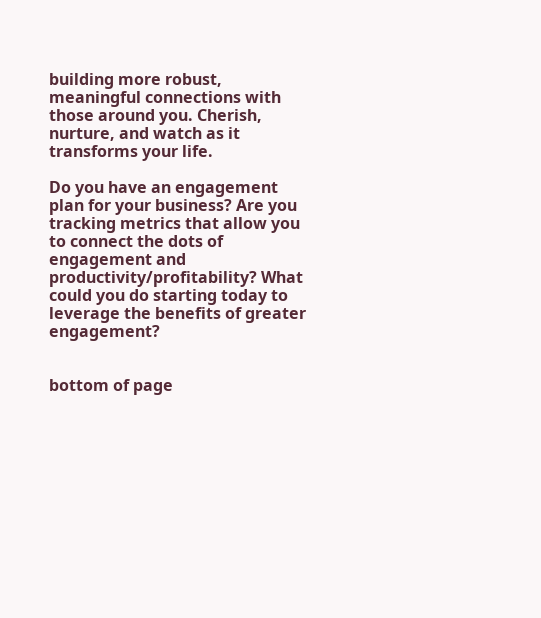building more robust, meaningful connections with those around you. Cherish, nurture, and watch as it transforms your life.

Do you have an engagement plan for your business? Are you tracking metrics that allow you to connect the dots of engagement and productivity/profitability? What could you do starting today to leverage the benefits of greater engagement?


bottom of page